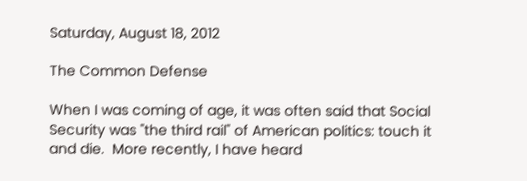Saturday, August 18, 2012

The Common Defense

When I was coming of age, it was often said that Social Security was "the third rail" of American politics: touch it and die.  More recently, I have heard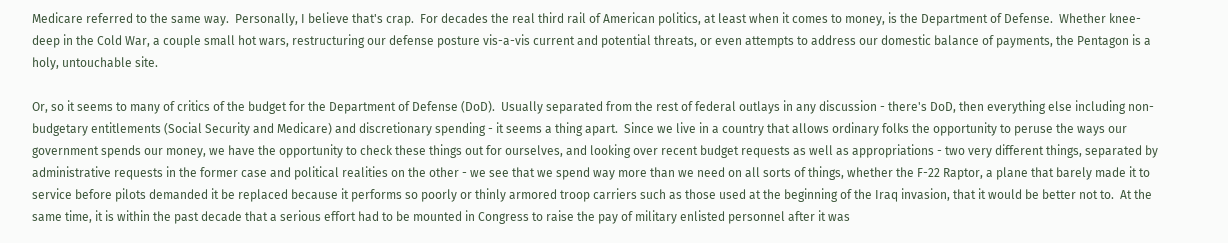Medicare referred to the same way.  Personally, I believe that's crap.  For decades the real third rail of American politics, at least when it comes to money, is the Department of Defense.  Whether knee-deep in the Cold War, a couple small hot wars, restructuring our defense posture vis-a-vis current and potential threats, or even attempts to address our domestic balance of payments, the Pentagon is a holy, untouchable site.

Or, so it seems to many of critics of the budget for the Department of Defense (DoD).  Usually separated from the rest of federal outlays in any discussion - there's DoD, then everything else including non-budgetary entitlements (Social Security and Medicare) and discretionary spending - it seems a thing apart.  Since we live in a country that allows ordinary folks the opportunity to peruse the ways our government spends our money, we have the opportunity to check these things out for ourselves, and looking over recent budget requests as well as appropriations - two very different things, separated by administrative requests in the former case and political realities on the other - we see that we spend way more than we need on all sorts of things, whether the F-22 Raptor, a plane that barely made it to service before pilots demanded it be replaced because it performs so poorly or thinly armored troop carriers such as those used at the beginning of the Iraq invasion, that it would be better not to.  At the same time, it is within the past decade that a serious effort had to be mounted in Congress to raise the pay of military enlisted personnel after it was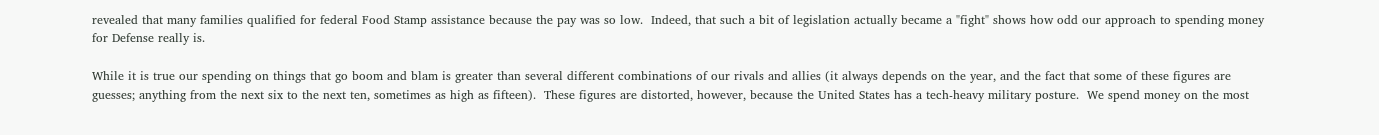revealed that many families qualified for federal Food Stamp assistance because the pay was so low.  Indeed, that such a bit of legislation actually became a "fight" shows how odd our approach to spending money for Defense really is.

While it is true our spending on things that go boom and blam is greater than several different combinations of our rivals and allies (it always depends on the year, and the fact that some of these figures are guesses; anything from the next six to the next ten, sometimes as high as fifteen).  These figures are distorted, however, because the United States has a tech-heavy military posture.  We spend money on the most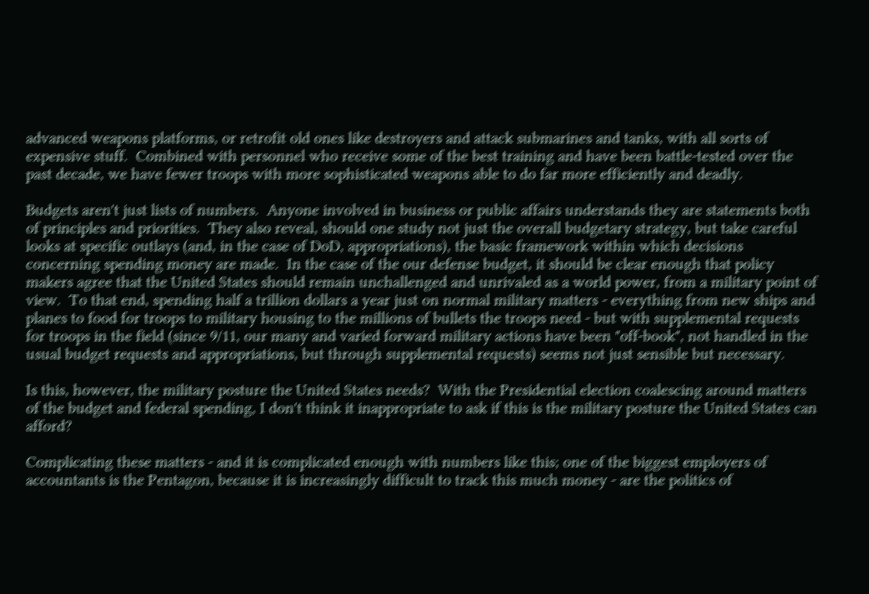advanced weapons platforms, or retrofit old ones like destroyers and attack submarines and tanks, with all sorts of expensive stuff.  Combined with personnel who receive some of the best training and have been battle-tested over the past decade, we have fewer troops with more sophisticated weapons able to do far more efficiently and deadly.

Budgets aren't just lists of numbers.  Anyone involved in business or public affairs understands they are statements both of principles and priorities.  They also reveal, should one study not just the overall budgetary strategy, but take careful looks at specific outlays (and, in the case of DoD, appropriations), the basic framework within which decisions concerning spending money are made.  In the case of the our defense budget, it should be clear enough that policy makers agree that the United States should remain unchallenged and unrivaled as a world power, from a military point of view.  To that end, spending half a trillion dollars a year just on normal military matters - everything from new ships and planes to food for troops to military housing to the millions of bullets the troops need - but with supplemental requests for troops in the field (since 9/11, our many and varied forward military actions have been "off-book", not handled in the usual budget requests and appropriations, but through supplemental requests) seems not just sensible but necessary.

Is this, however, the military posture the United States needs?  With the Presidential election coalescing around matters of the budget and federal spending, I don't think it inappropriate to ask if this is the military posture the United States can afford?

Complicating these matters - and it is complicated enough with numbers like this; one of the biggest employers of accountants is the Pentagon, because it is increasingly difficult to track this much money - are the politics of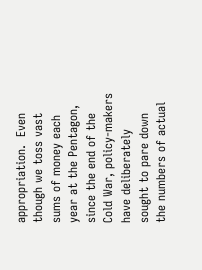appropriation.  Even though we toss vast sums of money each year at the Pentagon, since the end of the Cold War, policy-makers have deliberately sought to pare down the numbers of actual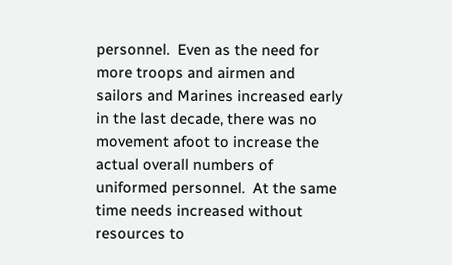personnel.  Even as the need for more troops and airmen and sailors and Marines increased early in the last decade, there was no movement afoot to increase the actual overall numbers of uniformed personnel.  At the same time needs increased without resources to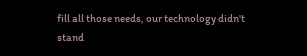fill all those needs, our technology didn't stand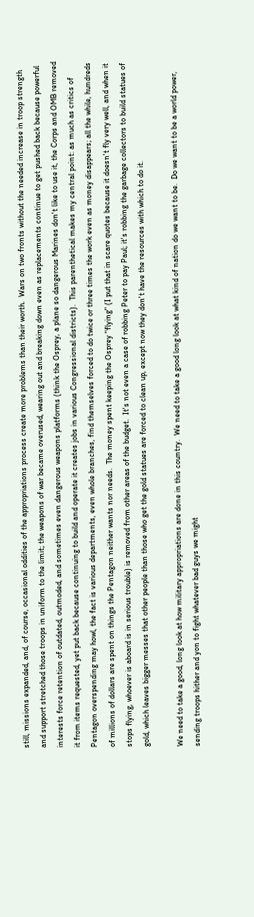still, missions expanded, and, of course, occasional oddities of the appropriations process create more problems than their worth.  Wars on two fronts without the needed increase in troop strength and support stretched those troops in uniform to the limit; the weapons of war became overused, wearing out and breaking down even as replacements continue to get pushed back because powerful interests force retention of outdated, outmoded, and sometimes even dangerous weapons platforms (think the Osprey, a plane so dangerous Marines don't like to use it, the Corps and OMB removed it from items requested, yet put back because continuing to build and operate it creates jobs in various Congressional districts).  This parenthetical makes my central point: as much as critics of Pentagon overspending may howl, the fact is various departments, even whole branches, find themselves forced to do twice or three times the work even as money disappears; all the while, hundreds of millions of dollars are spent on things the Pentagon neither wants nor needs.  The money spent keeping the Osprey "flying" (I put that in scare quotes because it doesn't fly very well, and when it stops flying, whoever is aboard is in serious trouble) is removed from other areas of the budget.  It's not even a case of robbing Peter to pay Paul; it's robbing the garbage collectors to build statues of gold, which leaves bigger messes that other people than those who get the gold statues are forced to clean up, except now they don't have the resources with which to do it.

We need to take a good, long look at how military appropriations are done in this country.  We need to take a good long look at what kind of nation do we want to be.  Do we want to be a world power, sending troops hither and yon to fight whatever bad guys we might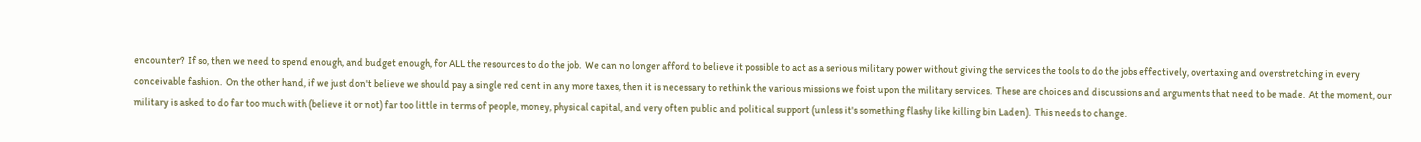encounter?  If so, then we need to spend enough, and budget enough, for ALL the resources to do the job.  We can no longer afford to believe it possible to act as a serious military power without giving the services the tools to do the jobs effectively, overtaxing and overstretching in every conceivable fashion.  On the other hand, if we just don't believe we should pay a single red cent in any more taxes, then it is necessary to rethink the various missions we foist upon the military services.  These are choices and discussions and arguments that need to be made.  At the moment, our military is asked to do far too much with (believe it or not) far too little in terms of people, money, physical capital, and very often public and political support (unless it's something flashy like killing bin Laden).  This needs to change.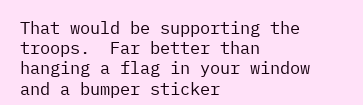That would be supporting the troops.  Far better than hanging a flag in your window and a bumper sticker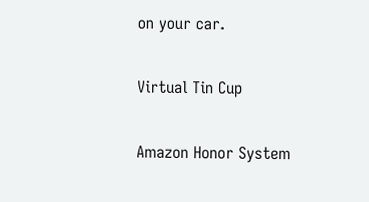on your car.

Virtual Tin Cup

Amazon Honor System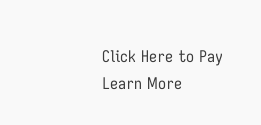Click Here to Pay Learn More